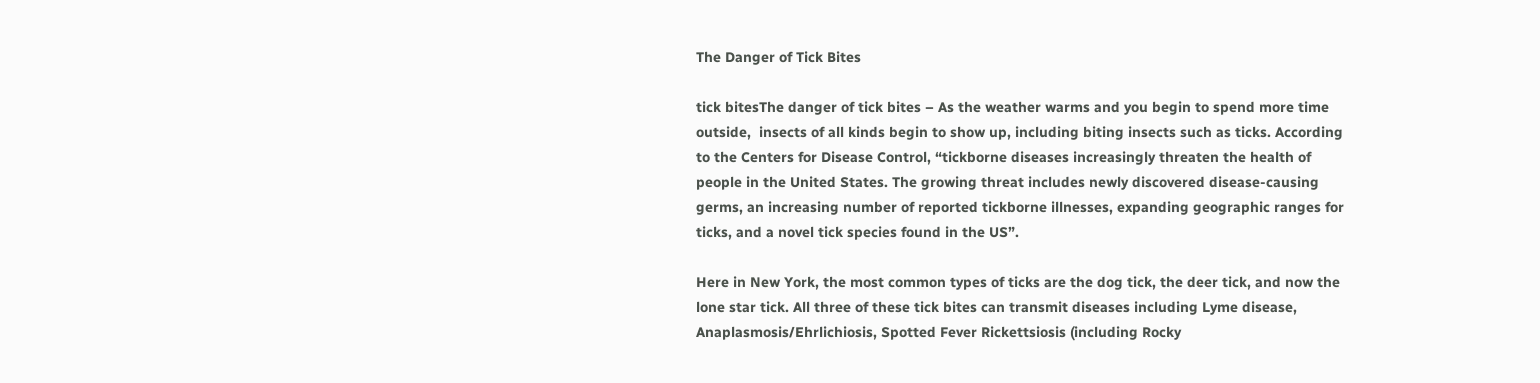The Danger of Tick Bites

tick bitesThe danger of tick bites – As the weather warms and you begin to spend more time outside,  insects of all kinds begin to show up, including biting insects such as ticks. According to the Centers for Disease Control, “tickborne diseases increasingly threaten the health of people in the United States. The growing threat includes newly discovered disease-causing germs, an increasing number of reported tickborne illnesses, expanding geographic ranges for ticks, and a novel tick species found in the US”.

Here in New York, the most common types of ticks are the dog tick, the deer tick, and now the lone star tick. All three of these tick bites can transmit diseases including Lyme disease, Anaplasmosis/Ehrlichiosis, Spotted Fever Rickettsiosis (including Rocky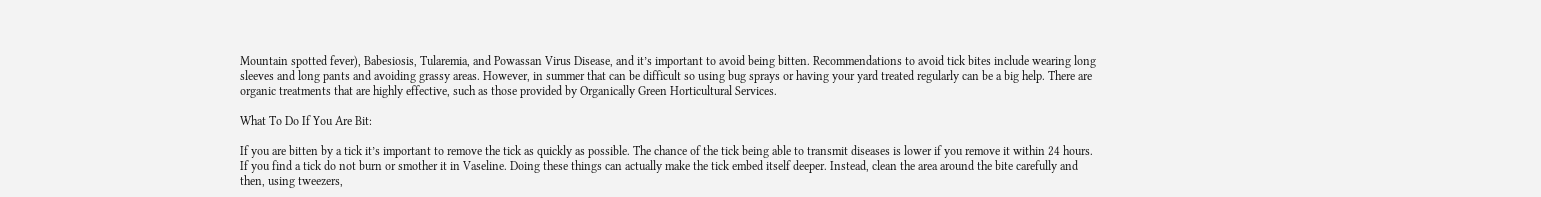Mountain spotted fever), Babesiosis, Tularemia, and Powassan Virus Disease, and it’s important to avoid being bitten. Recommendations to avoid tick bites include wearing long sleeves and long pants and avoiding grassy areas. However, in summer that can be difficult so using bug sprays or having your yard treated regularly can be a big help. There are organic treatments that are highly effective, such as those provided by Organically Green Horticultural Services.

What To Do If You Are Bit:

If you are bitten by a tick it’s important to remove the tick as quickly as possible. The chance of the tick being able to transmit diseases is lower if you remove it within 24 hours. If you find a tick do not burn or smother it in Vaseline. Doing these things can actually make the tick embed itself deeper. Instead, clean the area around the bite carefully and then, using tweezers,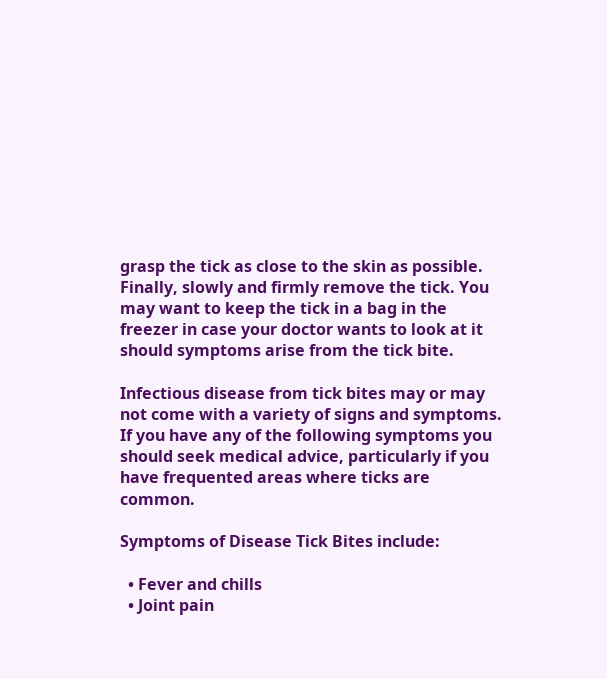grasp the tick as close to the skin as possible. Finally, slowly and firmly remove the tick. You may want to keep the tick in a bag in the freezer in case your doctor wants to look at it should symptoms arise from the tick bite.

Infectious disease from tick bites may or may not come with a variety of signs and symptoms. If you have any of the following symptoms you should seek medical advice, particularly if you have frequented areas where ticks are common.

Symptoms of Disease Tick Bites include:

  • Fever and chills
  • Joint pain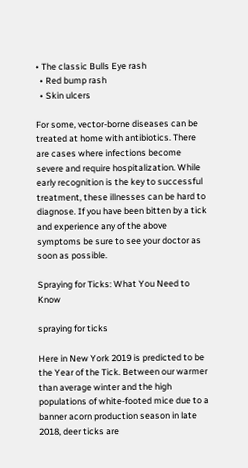• The classic Bulls Eye rash
  • Red bump rash
  • Skin ulcers

For some, vector-borne diseases can be treated at home with antibiotics. There are cases where infections become severe and require hospitalization. While early recognition is the key to successful treatment, these illnesses can be hard to diagnose. If you have been bitten by a tick and experience any of the above symptoms be sure to see your doctor as soon as possible.

Spraying for Ticks: What You Need to Know

spraying for ticks

Here in New York 2019 is predicted to be the Year of the Tick. Between our warmer than average winter and the high populations of white-footed mice due to a banner acorn production season in late 2018, deer ticks are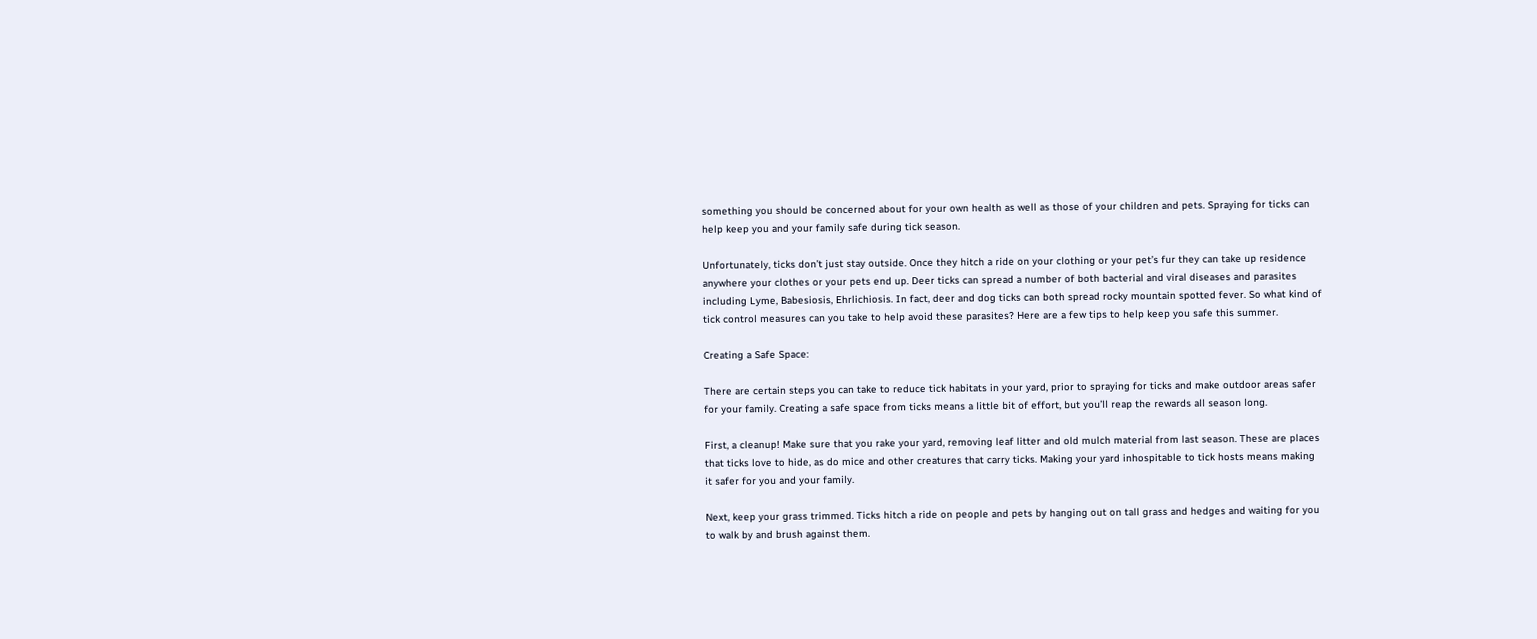something you should be concerned about for your own health as well as those of your children and pets. Spraying for ticks can help keep you and your family safe during tick season.

Unfortunately, ticks don’t just stay outside. Once they hitch a ride on your clothing or your pet’s fur they can take up residence anywhere your clothes or your pets end up. Deer ticks can spread a number of both bacterial and viral diseases and parasites including Lyme, Babesiosis, Ehrlichiosis. In fact, deer and dog ticks can both spread rocky mountain spotted fever. So what kind of tick control measures can you take to help avoid these parasites? Here are a few tips to help keep you safe this summer.

Creating a Safe Space:

There are certain steps you can take to reduce tick habitats in your yard, prior to spraying for ticks and make outdoor areas safer for your family. Creating a safe space from ticks means a little bit of effort, but you’ll reap the rewards all season long.

First, a cleanup! Make sure that you rake your yard, removing leaf litter and old mulch material from last season. These are places that ticks love to hide, as do mice and other creatures that carry ticks. Making your yard inhospitable to tick hosts means making it safer for you and your family.

Next, keep your grass trimmed. Ticks hitch a ride on people and pets by hanging out on tall grass and hedges and waiting for you to walk by and brush against them.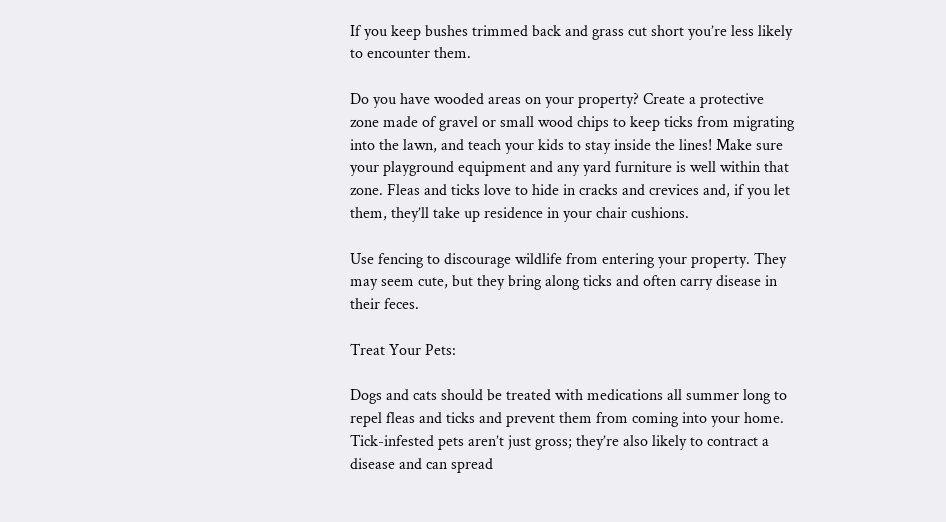If you keep bushes trimmed back and grass cut short you’re less likely to encounter them.

Do you have wooded areas on your property? Create a protective zone made of gravel or small wood chips to keep ticks from migrating into the lawn, and teach your kids to stay inside the lines! Make sure your playground equipment and any yard furniture is well within that zone. Fleas and ticks love to hide in cracks and crevices and, if you let them, they’ll take up residence in your chair cushions.

Use fencing to discourage wildlife from entering your property. They may seem cute, but they bring along ticks and often carry disease in their feces.

Treat Your Pets:

Dogs and cats should be treated with medications all summer long to repel fleas and ticks and prevent them from coming into your home. Tick-infested pets aren’t just gross; they’re also likely to contract a disease and can spread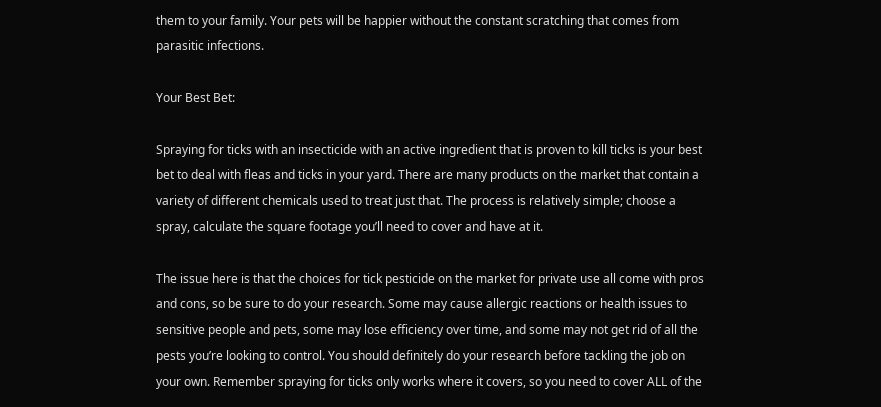them to your family. Your pets will be happier without the constant scratching that comes from parasitic infections.

Your Best Bet:

Spraying for ticks with an insecticide with an active ingredient that is proven to kill ticks is your best bet to deal with fleas and ticks in your yard. There are many products on the market that contain a variety of different chemicals used to treat just that. The process is relatively simple; choose a spray, calculate the square footage you’ll need to cover and have at it.

The issue here is that the choices for tick pesticide on the market for private use all come with pros and cons, so be sure to do your research. Some may cause allergic reactions or health issues to sensitive people and pets, some may lose efficiency over time, and some may not get rid of all the pests you’re looking to control. You should definitely do your research before tackling the job on your own. Remember spraying for ticks only works where it covers, so you need to cover ALL of the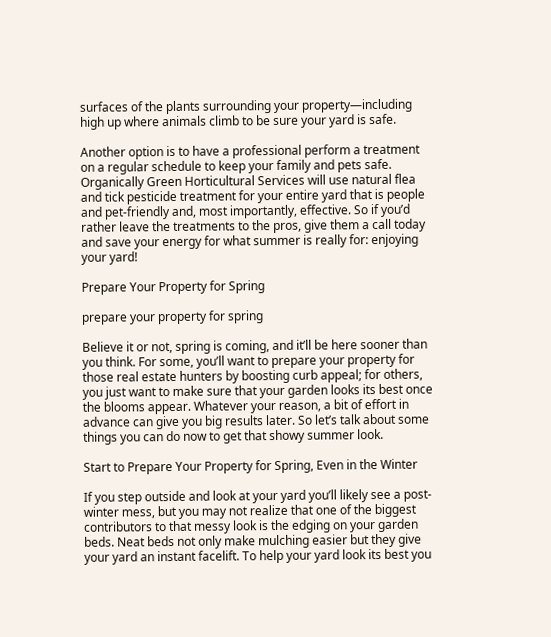surfaces of the plants surrounding your property—including high up where animals climb to be sure your yard is safe.

Another option is to have a professional perform a treatment on a regular schedule to keep your family and pets safe. Organically Green Horticultural Services will use natural flea and tick pesticide treatment for your entire yard that is people and pet-friendly and, most importantly, effective. So if you’d rather leave the treatments to the pros, give them a call today and save your energy for what summer is really for: enjoying your yard!

Prepare Your Property for Spring

prepare your property for spring

Believe it or not, spring is coming, and it’ll be here sooner than you think. For some, you’ll want to prepare your property for those real estate hunters by boosting curb appeal; for others, you just want to make sure that your garden looks its best once the blooms appear. Whatever your reason, a bit of effort in advance can give you big results later. So let’s talk about some things you can do now to get that showy summer look.

Start to Prepare Your Property for Spring, Even in the Winter

If you step outside and look at your yard you’ll likely see a post-winter mess, but you may not realize that one of the biggest contributors to that messy look is the edging on your garden beds. Neat beds not only make mulching easier but they give your yard an instant facelift. To help your yard look its best you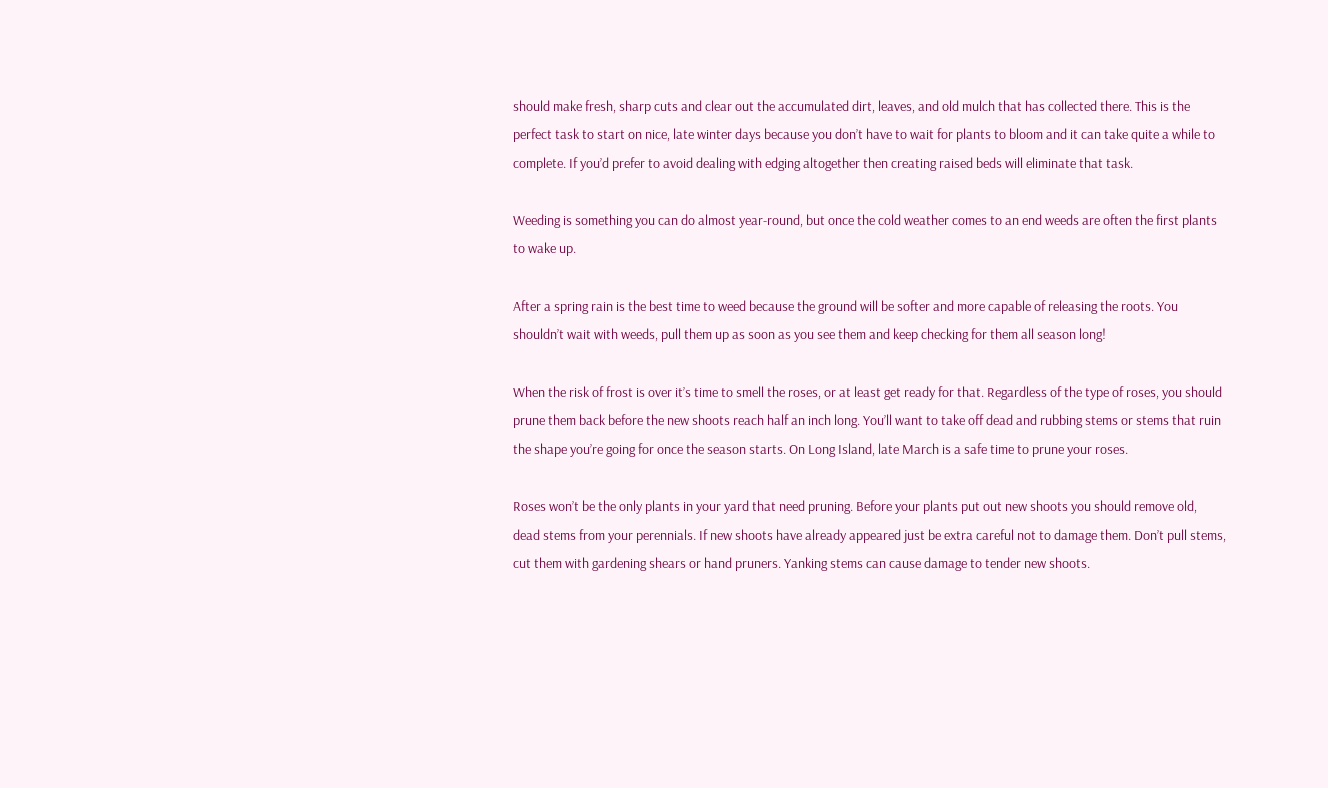should make fresh, sharp cuts and clear out the accumulated dirt, leaves, and old mulch that has collected there. This is the perfect task to start on nice, late winter days because you don’t have to wait for plants to bloom and it can take quite a while to complete. If you’d prefer to avoid dealing with edging altogether then creating raised beds will eliminate that task.

Weeding is something you can do almost year-round, but once the cold weather comes to an end weeds are often the first plants to wake up.

After a spring rain is the best time to weed because the ground will be softer and more capable of releasing the roots. You shouldn’t wait with weeds, pull them up as soon as you see them and keep checking for them all season long!

When the risk of frost is over it’s time to smell the roses, or at least get ready for that. Regardless of the type of roses, you should prune them back before the new shoots reach half an inch long. You’ll want to take off dead and rubbing stems or stems that ruin the shape you’re going for once the season starts. On Long Island, late March is a safe time to prune your roses.

Roses won’t be the only plants in your yard that need pruning. Before your plants put out new shoots you should remove old, dead stems from your perennials. If new shoots have already appeared just be extra careful not to damage them. Don’t pull stems, cut them with gardening shears or hand pruners. Yanking stems can cause damage to tender new shoots.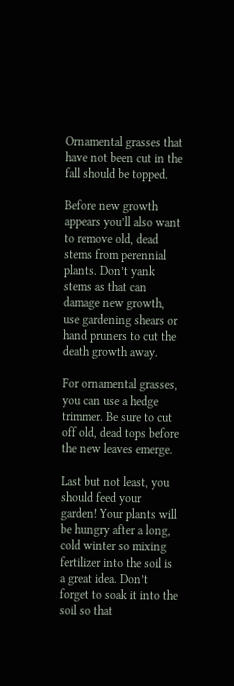Ornamental grasses that have not been cut in the fall should be topped.

Before new growth appears you’ll also want to remove old, dead stems from perennial plants. Don’t yank stems as that can damage new growth, use gardening shears or hand pruners to cut the death growth away.

For ornamental grasses, you can use a hedge trimmer. Be sure to cut off old, dead tops before the new leaves emerge.

Last but not least, you should feed your garden! Your plants will be hungry after a long, cold winter so mixing fertilizer into the soil is a great idea. Don’t forget to soak it into the soil so that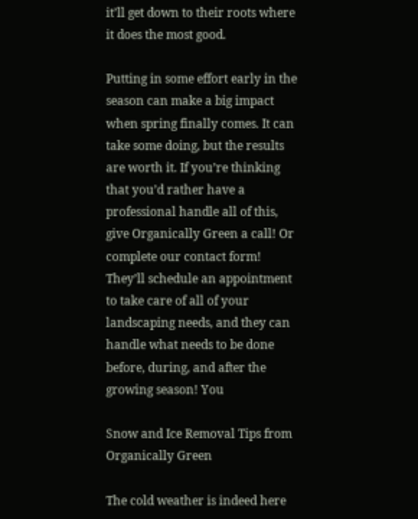it’ll get down to their roots where it does the most good.

Putting in some effort early in the season can make a big impact when spring finally comes. It can take some doing, but the results are worth it. If you’re thinking that you’d rather have a professional handle all of this, give Organically Green a call! Or complete our contact form! They’ll schedule an appointment to take care of all of your landscaping needs, and they can handle what needs to be done before, during, and after the growing season! You

Snow and Ice Removal Tips from Organically Green

The cold weather is indeed here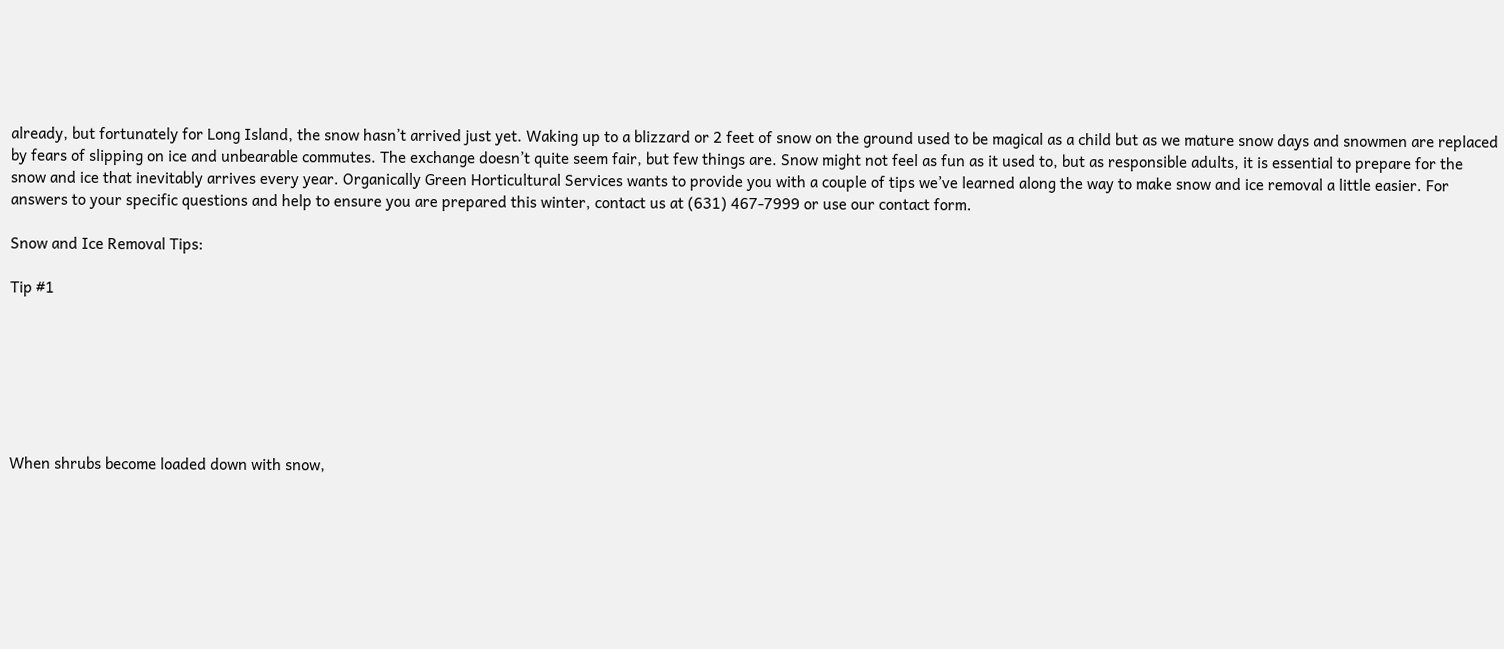already, but fortunately for Long Island, the snow hasn’t arrived just yet. Waking up to a blizzard or 2 feet of snow on the ground used to be magical as a child but as we mature snow days and snowmen are replaced by fears of slipping on ice and unbearable commutes. The exchange doesn’t quite seem fair, but few things are. Snow might not feel as fun as it used to, but as responsible adults, it is essential to prepare for the snow and ice that inevitably arrives every year. Organically Green Horticultural Services wants to provide you with a couple of tips we’ve learned along the way to make snow and ice removal a little easier. For answers to your specific questions and help to ensure you are prepared this winter, contact us at (631) 467-7999 or use our contact form.

Snow and Ice Removal Tips:

Tip #1







When shrubs become loaded down with snow,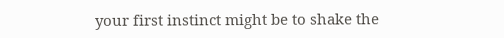your first instinct might be to shake the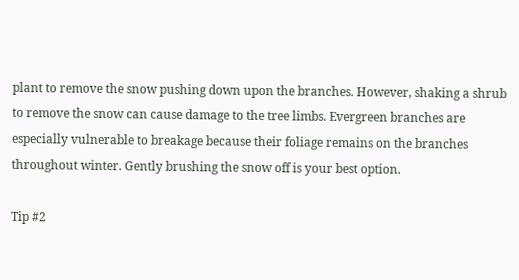plant to remove the snow pushing down upon the branches. However, shaking a shrub to remove the snow can cause damage to the tree limbs. Evergreen branches are especially vulnerable to breakage because their foliage remains on the branches throughout winter. Gently brushing the snow off is your best option.

Tip #2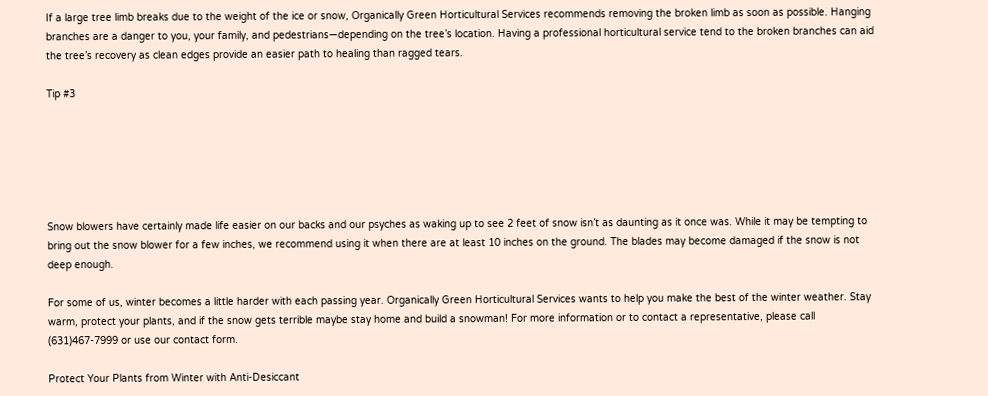If a large tree limb breaks due to the weight of the ice or snow, Organically Green Horticultural Services recommends removing the broken limb as soon as possible. Hanging branches are a danger to you, your family, and pedestrians—depending on the tree’s location. Having a professional horticultural service tend to the broken branches can aid the tree’s recovery as clean edges provide an easier path to healing than ragged tears.

Tip #3






Snow blowers have certainly made life easier on our backs and our psyches as waking up to see 2 feet of snow isn’t as daunting as it once was. While it may be tempting to bring out the snow blower for a few inches, we recommend using it when there are at least 10 inches on the ground. The blades may become damaged if the snow is not deep enough.

For some of us, winter becomes a little harder with each passing year. Organically Green Horticultural Services wants to help you make the best of the winter weather. Stay warm, protect your plants, and if the snow gets terrible maybe stay home and build a snowman! For more information or to contact a representative, please call (631)467-7999 or use our contact form.

Protect Your Plants from Winter with Anti-Desiccant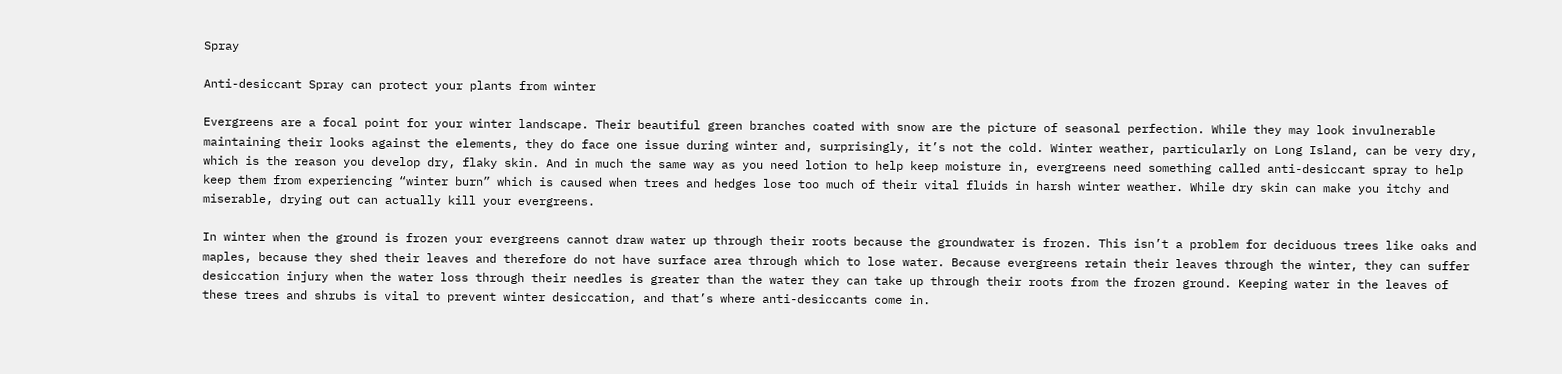Spray

Anti-desiccant Spray can protect your plants from winter

Evergreens are a focal point for your winter landscape. Their beautiful green branches coated with snow are the picture of seasonal perfection. While they may look invulnerable maintaining their looks against the elements, they do face one issue during winter and, surprisingly, it’s not the cold. Winter weather, particularly on Long Island, can be very dry, which is the reason you develop dry, flaky skin. And in much the same way as you need lotion to help keep moisture in, evergreens need something called anti-desiccant spray to help keep them from experiencing “winter burn” which is caused when trees and hedges lose too much of their vital fluids in harsh winter weather. While dry skin can make you itchy and miserable, drying out can actually kill your evergreens.

In winter when the ground is frozen your evergreens cannot draw water up through their roots because the groundwater is frozen. This isn’t a problem for deciduous trees like oaks and maples, because they shed their leaves and therefore do not have surface area through which to lose water. Because evergreens retain their leaves through the winter, they can suffer desiccation injury when the water loss through their needles is greater than the water they can take up through their roots from the frozen ground. Keeping water in the leaves of these trees and shrubs is vital to prevent winter desiccation, and that’s where anti-desiccants come in.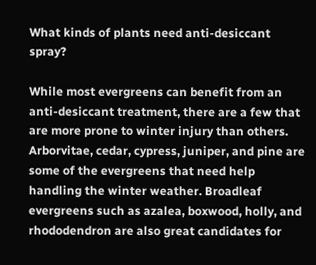What kinds of plants need anti-desiccant spray?

While most evergreens can benefit from an anti-desiccant treatment, there are a few that are more prone to winter injury than others. Arborvitae, cedar, cypress, juniper, and pine are some of the evergreens that need help handling the winter weather. Broadleaf evergreens such as azalea, boxwood, holly, and rhododendron are also great candidates for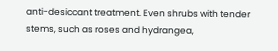anti-desiccant treatment. Even shrubs with tender stems, such as roses and hydrangea,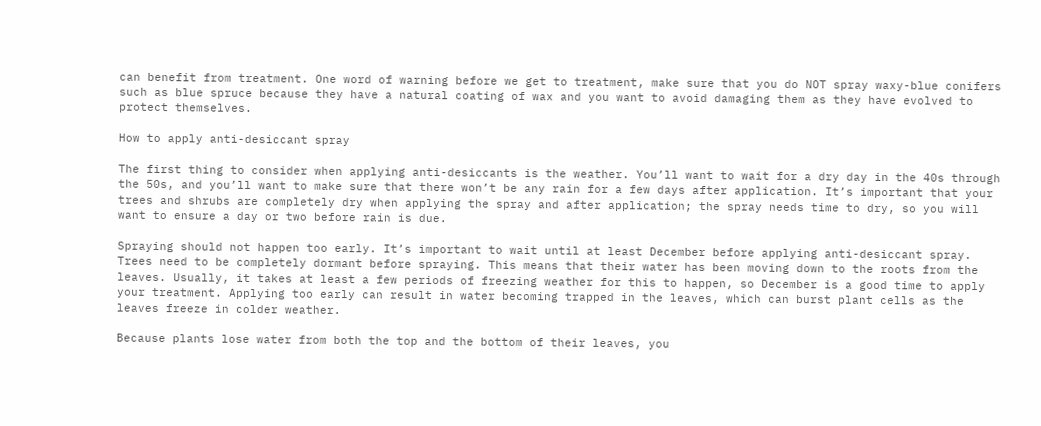can benefit from treatment. One word of warning before we get to treatment, make sure that you do NOT spray waxy-blue conifers such as blue spruce because they have a natural coating of wax and you want to avoid damaging them as they have evolved to protect themselves.

How to apply anti-desiccant spray

The first thing to consider when applying anti-desiccants is the weather. You’ll want to wait for a dry day in the 40s through the 50s, and you’ll want to make sure that there won’t be any rain for a few days after application. It’s important that your trees and shrubs are completely dry when applying the spray and after application; the spray needs time to dry, so you will want to ensure a day or two before rain is due.

Spraying should not happen too early. It’s important to wait until at least December before applying anti-desiccant spray. Trees need to be completely dormant before spraying. This means that their water has been moving down to the roots from the leaves. Usually, it takes at least a few periods of freezing weather for this to happen, so December is a good time to apply your treatment. Applying too early can result in water becoming trapped in the leaves, which can burst plant cells as the leaves freeze in colder weather.

Because plants lose water from both the top and the bottom of their leaves, you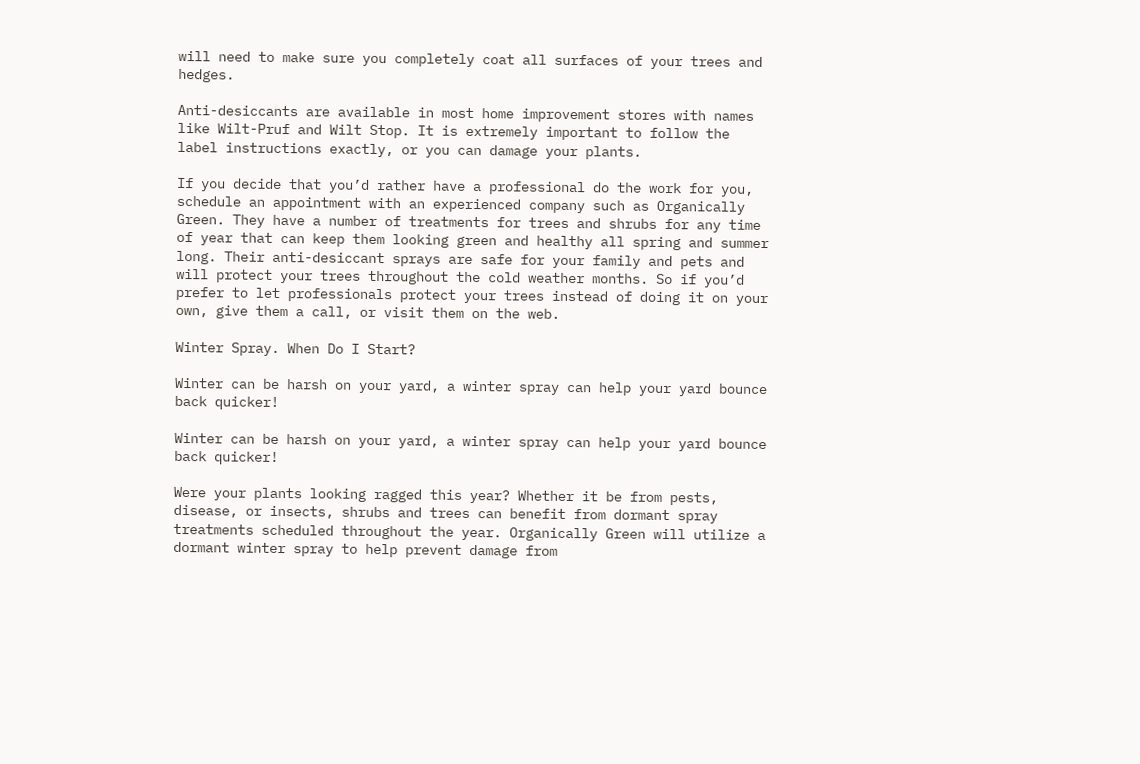will need to make sure you completely coat all surfaces of your trees and hedges.

Anti-desiccants are available in most home improvement stores with names like Wilt-Pruf and Wilt Stop. It is extremely important to follow the label instructions exactly, or you can damage your plants.

If you decide that you’d rather have a professional do the work for you, schedule an appointment with an experienced company such as Organically Green. They have a number of treatments for trees and shrubs for any time of year that can keep them looking green and healthy all spring and summer long. Their anti-desiccant sprays are safe for your family and pets and will protect your trees throughout the cold weather months. So if you’d prefer to let professionals protect your trees instead of doing it on your own, give them a call, or visit them on the web.

Winter Spray. When Do I Start?

Winter can be harsh on your yard, a winter spray can help your yard bounce back quicker!

Winter can be harsh on your yard, a winter spray can help your yard bounce back quicker!

Were your plants looking ragged this year? Whether it be from pests, disease, or insects, shrubs and trees can benefit from dormant spray treatments scheduled throughout the year. Organically Green will utilize a dormant winter spray to help prevent damage from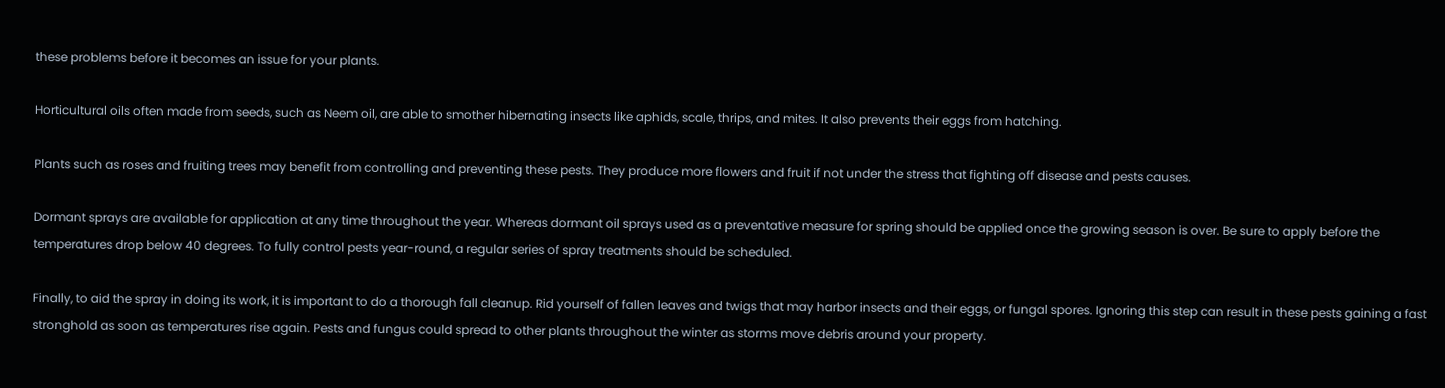these problems before it becomes an issue for your plants.

Horticultural oils often made from seeds, such as Neem oil, are able to smother hibernating insects like aphids, scale, thrips, and mites. It also prevents their eggs from hatching.

Plants such as roses and fruiting trees may benefit from controlling and preventing these pests. They produce more flowers and fruit if not under the stress that fighting off disease and pests causes.

Dormant sprays are available for application at any time throughout the year. Whereas dormant oil sprays used as a preventative measure for spring should be applied once the growing season is over. Be sure to apply before the temperatures drop below 40 degrees. To fully control pests year-round, a regular series of spray treatments should be scheduled.

Finally, to aid the spray in doing its work, it is important to do a thorough fall cleanup. Rid yourself of fallen leaves and twigs that may harbor insects and their eggs, or fungal spores. Ignoring this step can result in these pests gaining a fast stronghold as soon as temperatures rise again. Pests and fungus could spread to other plants throughout the winter as storms move debris around your property.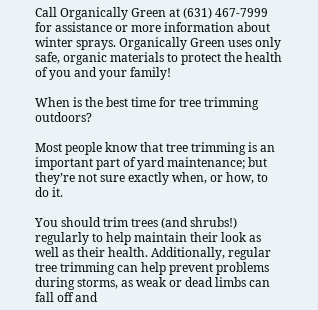Call Organically Green at (631) 467-7999 for assistance or more information about winter sprays. Organically Green uses only safe, organic materials to protect the health of you and your family!

When is the best time for tree trimming outdoors?

Most people know that tree trimming is an important part of yard maintenance; but they’re not sure exactly when, or how, to do it.

You should trim trees (and shrubs!) regularly to help maintain their look as well as their health. Additionally, regular tree trimming can help prevent problems during storms, as weak or dead limbs can fall off and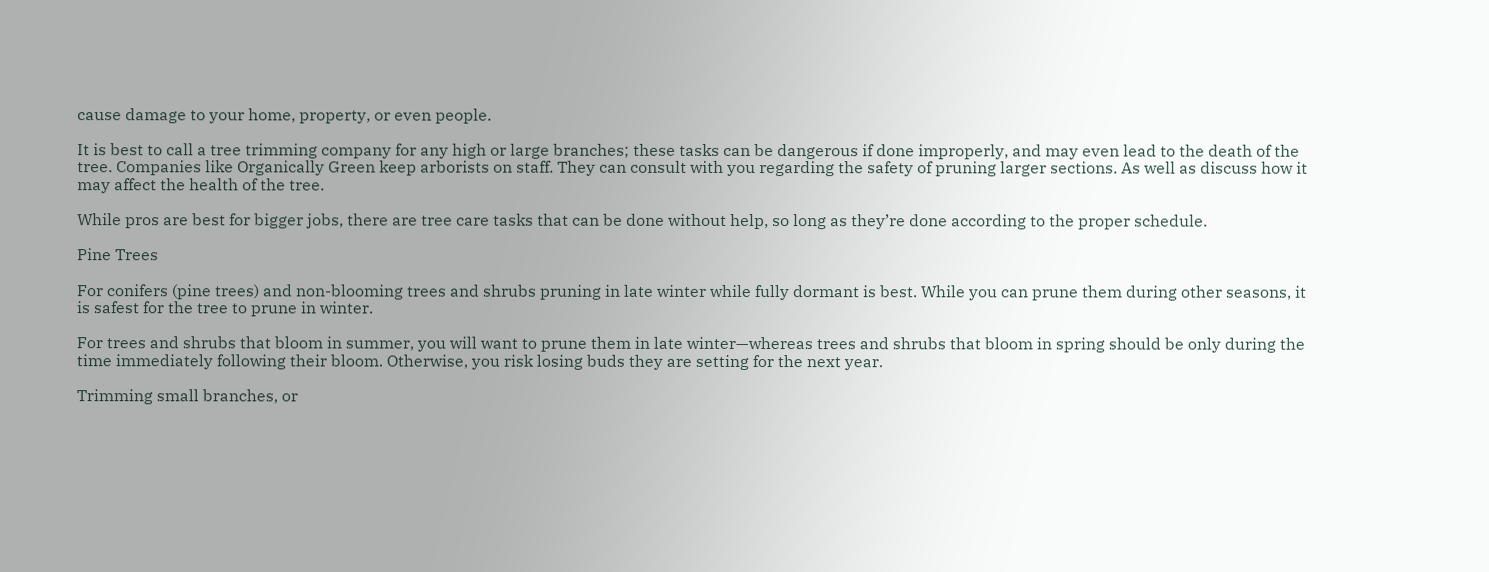cause damage to your home, property, or even people.

It is best to call a tree trimming company for any high or large branches; these tasks can be dangerous if done improperly, and may even lead to the death of the tree. Companies like Organically Green keep arborists on staff. They can consult with you regarding the safety of pruning larger sections. As well as discuss how it may affect the health of the tree.

While pros are best for bigger jobs, there are tree care tasks that can be done without help, so long as they’re done according to the proper schedule.

Pine Trees

For conifers (pine trees) and non-blooming trees and shrubs pruning in late winter while fully dormant is best. While you can prune them during other seasons, it is safest for the tree to prune in winter.

For trees and shrubs that bloom in summer, you will want to prune them in late winter—whereas trees and shrubs that bloom in spring should be only during the time immediately following their bloom. Otherwise, you risk losing buds they are setting for the next year.

Trimming small branches, or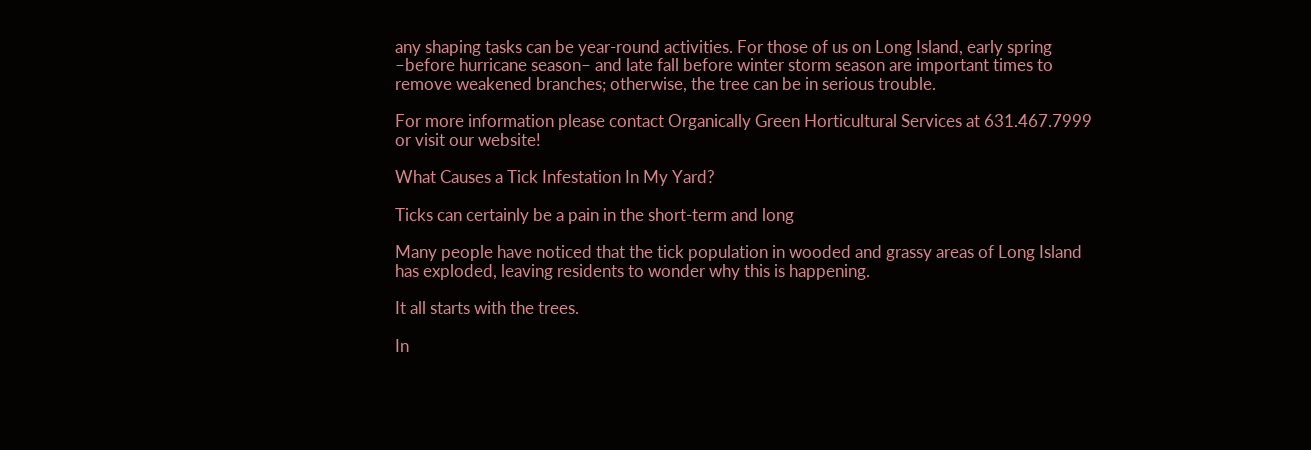any shaping tasks can be year-round activities. For those of us on Long Island, early spring –before hurricane season– and late fall before winter storm season are important times to remove weakened branches; otherwise, the tree can be in serious trouble.

For more information please contact Organically Green Horticultural Services at 631.467.7999 or visit our website!

What Causes a Tick Infestation In My Yard?

Ticks can certainly be a pain in the short-term and long

Many people have noticed that the tick population in wooded and grassy areas of Long Island has exploded, leaving residents to wonder why this is happening.

It all starts with the trees.

In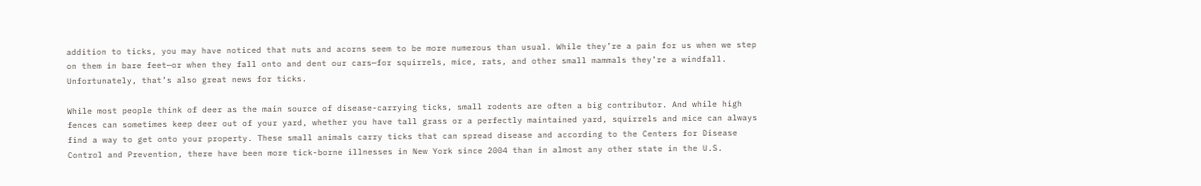addition to ticks, you may have noticed that nuts and acorns seem to be more numerous than usual. While they’re a pain for us when we step on them in bare feet—or when they fall onto and dent our cars—for squirrels, mice, rats, and other small mammals they’re a windfall. Unfortunately, that’s also great news for ticks.

While most people think of deer as the main source of disease-carrying ticks, small rodents are often a big contributor. And while high fences can sometimes keep deer out of your yard, whether you have tall grass or a perfectly maintained yard, squirrels and mice can always find a way to get onto your property. These small animals carry ticks that can spread disease and according to the Centers for Disease Control and Prevention, there have been more tick-borne illnesses in New York since 2004 than in almost any other state in the U.S.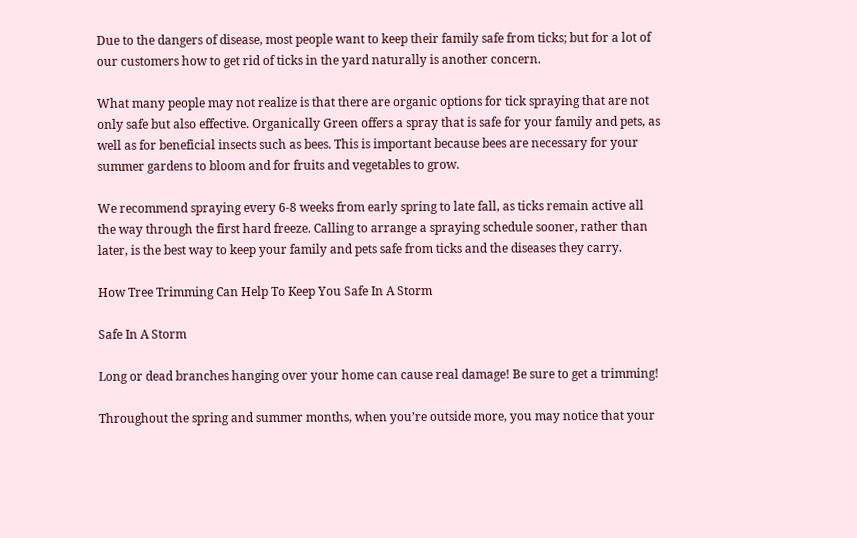Due to the dangers of disease, most people want to keep their family safe from ticks; but for a lot of our customers how to get rid of ticks in the yard naturally is another concern.

What many people may not realize is that there are organic options for tick spraying that are not only safe but also effective. Organically Green offers a spray that is safe for your family and pets, as well as for beneficial insects such as bees. This is important because bees are necessary for your summer gardens to bloom and for fruits and vegetables to grow.

We recommend spraying every 6-8 weeks from early spring to late fall, as ticks remain active all the way through the first hard freeze. Calling to arrange a spraying schedule sooner, rather than later, is the best way to keep your family and pets safe from ticks and the diseases they carry.

How Tree Trimming Can Help To Keep You Safe In A Storm

Safe In A Storm

Long or dead branches hanging over your home can cause real damage! Be sure to get a trimming!

Throughout the spring and summer months, when you’re outside more, you may notice that your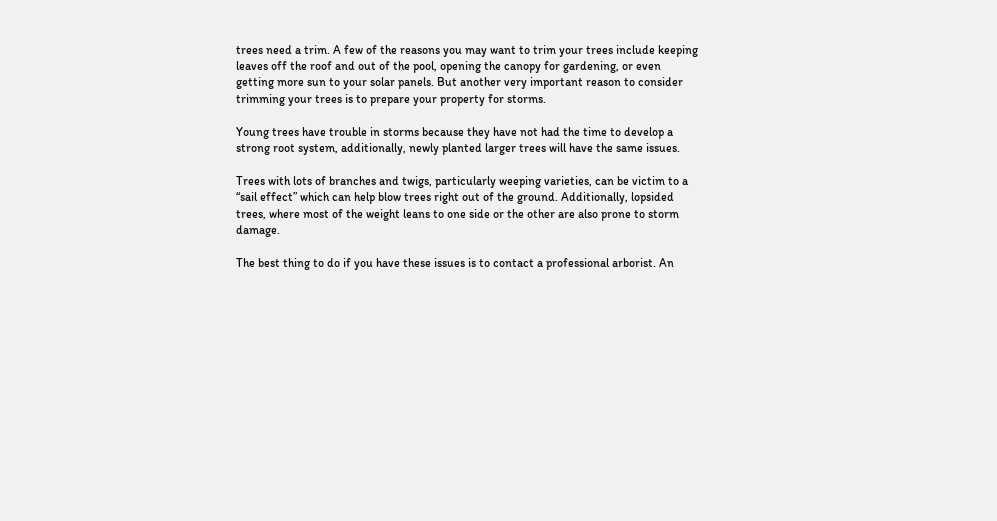trees need a trim. A few of the reasons you may want to trim your trees include keeping leaves off the roof and out of the pool, opening the canopy for gardening, or even getting more sun to your solar panels. But another very important reason to consider trimming your trees is to prepare your property for storms.

Young trees have trouble in storms because they have not had the time to develop a strong root system, additionally, newly planted larger trees will have the same issues.

Trees with lots of branches and twigs, particularly weeping varieties, can be victim to a “sail effect” which can help blow trees right out of the ground. Additionally, lopsided trees, where most of the weight leans to one side or the other are also prone to storm damage.

The best thing to do if you have these issues is to contact a professional arborist. An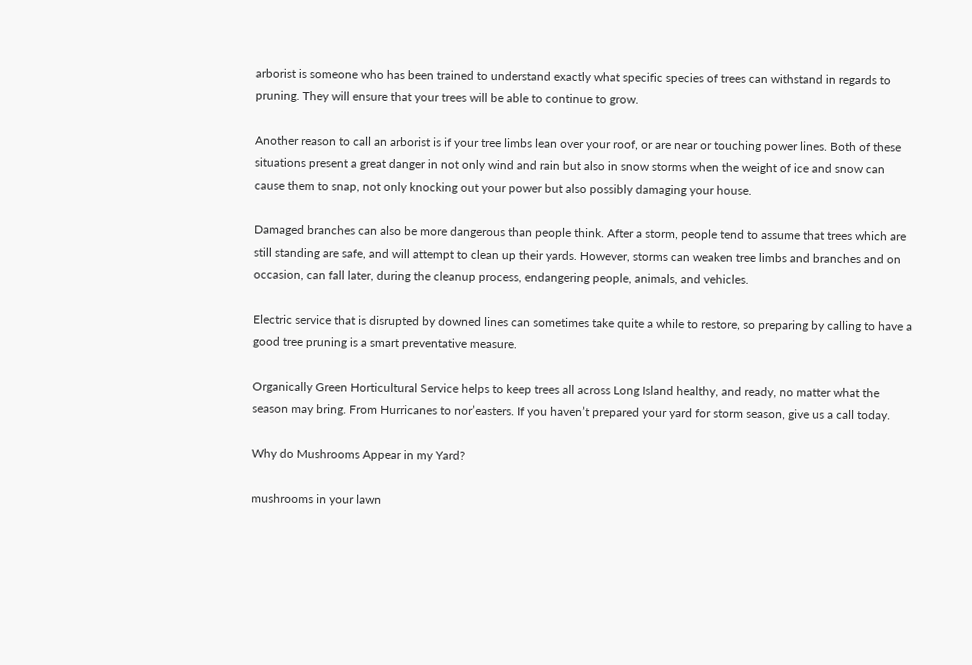arborist is someone who has been trained to understand exactly what specific species of trees can withstand in regards to pruning. They will ensure that your trees will be able to continue to grow.

Another reason to call an arborist is if your tree limbs lean over your roof, or are near or touching power lines. Both of these situations present a great danger in not only wind and rain but also in snow storms when the weight of ice and snow can cause them to snap, not only knocking out your power but also possibly damaging your house.

Damaged branches can also be more dangerous than people think. After a storm, people tend to assume that trees which are still standing are safe, and will attempt to clean up their yards. However, storms can weaken tree limbs and branches and on occasion, can fall later, during the cleanup process, endangering people, animals, and vehicles.

Electric service that is disrupted by downed lines can sometimes take quite a while to restore, so preparing by calling to have a good tree pruning is a smart preventative measure.

Organically Green Horticultural Service helps to keep trees all across Long Island healthy, and ready, no matter what the season may bring. From Hurricanes to nor’easters. If you haven’t prepared your yard for storm season, give us a call today.

Why do Mushrooms Appear in my Yard?

mushrooms in your lawn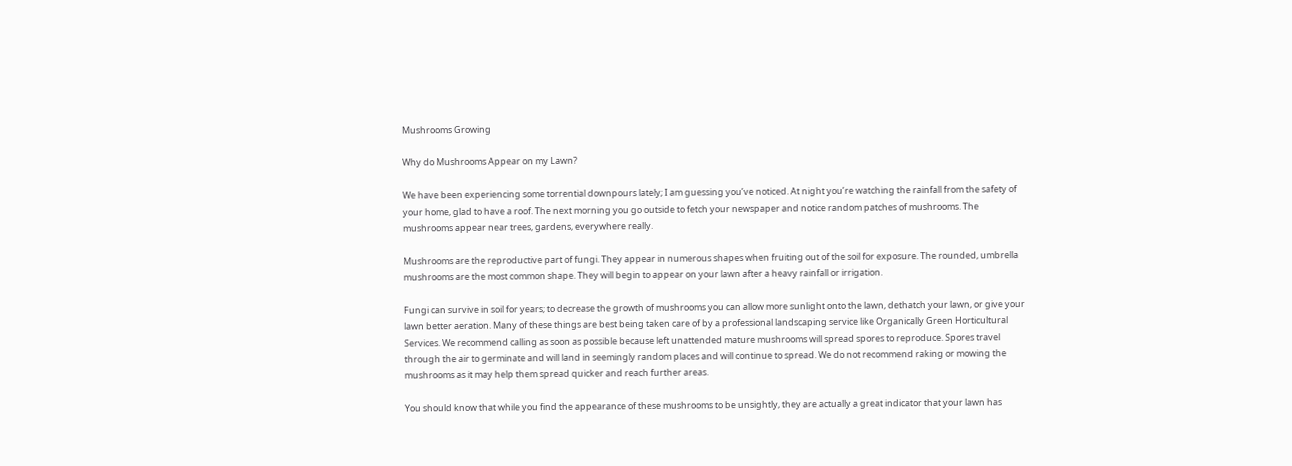Mushrooms Growing

Why do Mushrooms Appear on my Lawn?

We have been experiencing some torrential downpours lately; I am guessing you’ve noticed. At night you’re watching the rainfall from the safety of your home, glad to have a roof. The next morning you go outside to fetch your newspaper and notice random patches of mushrooms. The mushrooms appear near trees, gardens, everywhere really.

Mushrooms are the reproductive part of fungi. They appear in numerous shapes when fruiting out of the soil for exposure. The rounded, umbrella mushrooms are the most common shape. They will begin to appear on your lawn after a heavy rainfall or irrigation.

Fungi can survive in soil for years; to decrease the growth of mushrooms you can allow more sunlight onto the lawn, dethatch your lawn, or give your lawn better aeration. Many of these things are best being taken care of by a professional landscaping service like Organically Green Horticultural Services. We recommend calling as soon as possible because left unattended mature mushrooms will spread spores to reproduce. Spores travel through the air to germinate and will land in seemingly random places and will continue to spread. We do not recommend raking or mowing the mushrooms as it may help them spread quicker and reach further areas.

You should know that while you find the appearance of these mushrooms to be unsightly, they are actually a great indicator that your lawn has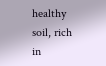healthy soil, rich in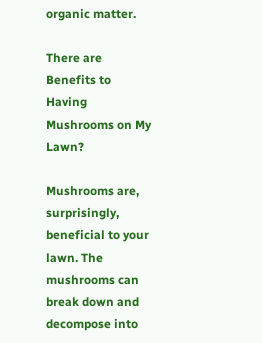organic matter.

There are Benefits to Having Mushrooms on My Lawn?

Mushrooms are, surprisingly, beneficial to your lawn. The mushrooms can break down and decompose into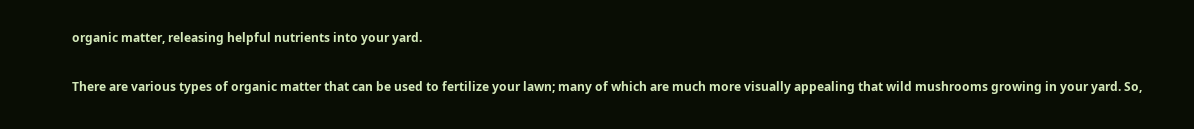organic matter, releasing helpful nutrients into your yard.

There are various types of organic matter that can be used to fertilize your lawn; many of which are much more visually appealing that wild mushrooms growing in your yard. So,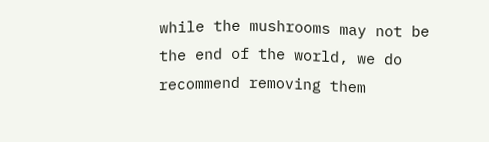while the mushrooms may not be the end of the world, we do recommend removing them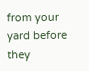from your yard before they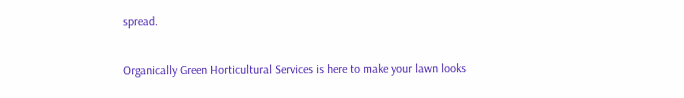spread.

Organically Green Horticultural Services is here to make your lawn looks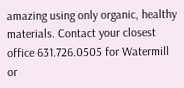amazing using only organic, healthy materials. Contact your closest office 631.726.0505 for Watermill or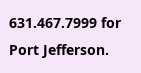631.467.7999 for Port Jefferson.